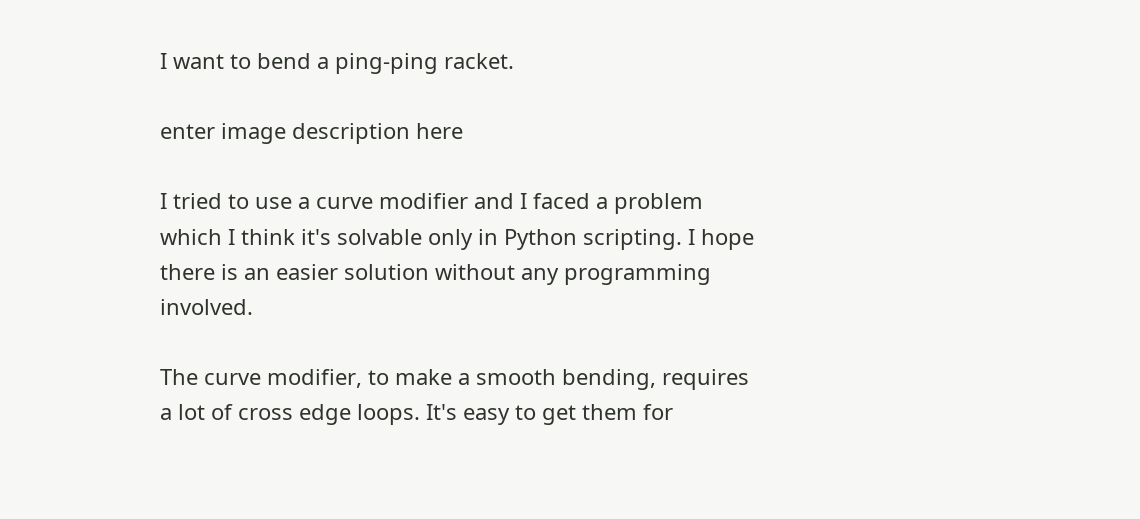I want to bend a ping-ping racket.

enter image description here

I tried to use a curve modifier and I faced a problem which I think it's solvable only in Python scripting. I hope there is an easier solution without any programming involved.

The curve modifier, to make a smooth bending, requires a lot of cross edge loops. It's easy to get them for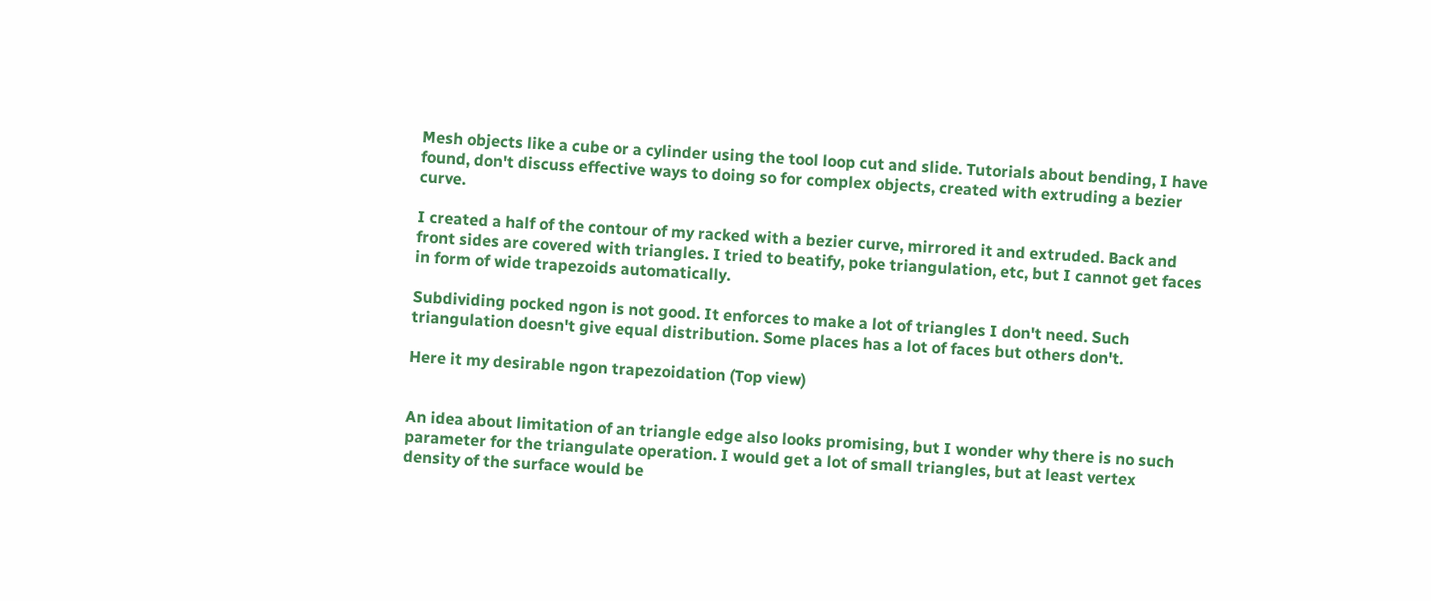Mesh objects like a cube or a cylinder using the tool loop cut and slide. Tutorials about bending, I have found, don't discuss effective ways to doing so for complex objects, created with extruding a bezier curve.

I created a half of the contour of my racked with a bezier curve, mirrored it and extruded. Back and front sides are covered with triangles. I tried to beatify, poke triangulation, etc, but I cannot get faces in form of wide trapezoids automatically.

Subdividing pocked ngon is not good. It enforces to make a lot of triangles I don't need. Such triangulation doesn't give equal distribution. Some places has a lot of faces but others don't.

Here it my desirable ngon trapezoidation (Top view)


An idea about limitation of an triangle edge also looks promising, but I wonder why there is no such parameter for the triangulate operation. I would get a lot of small triangles, but at least vertex density of the surface would be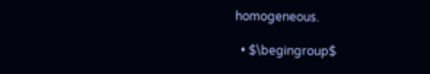homogeneous.

  • $\begingroup$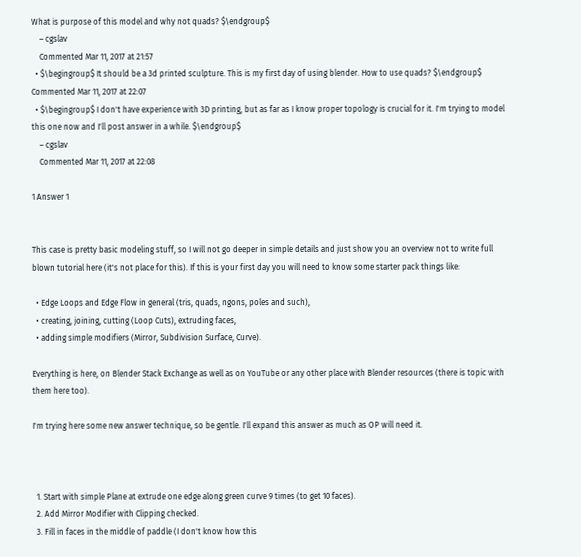What is purpose of this model and why not quads? $\endgroup$
    – cgslav
    Commented Mar 11, 2017 at 21:57
  • $\begingroup$ It should be a 3d printed sculpture. This is my first day of using blender. How to use quads? $\endgroup$ Commented Mar 11, 2017 at 22:07
  • $\begingroup$ I don't have experience with 3D printing, but as far as I know proper topology is crucial for it. I'm trying to model this one now and I'll post answer in a while. $\endgroup$
    – cgslav
    Commented Mar 11, 2017 at 22:08

1 Answer 1


This case is pretty basic modeling stuff, so I will not go deeper in simple details and just show you an overview not to write full blown tutorial here (it's not place for this). If this is your first day you will need to know some starter pack things like:

  • Edge Loops and Edge Flow in general (tris, quads, ngons, poles and such),
  • creating, joining, cutting (Loop Cuts), extruding faces,
  • adding simple modifiers (Mirror, Subdivision Surface, Curve).

Everything is here, on Blender Stack Exchange as well as on YouTube or any other place with Blender resources (there is topic with them here too).

I'm trying here some new answer technique, so be gentle. I'll expand this answer as much as OP will need it.



  1. Start with simple Plane at extrude one edge along green curve 9 times (to get 10 faces).
  2. Add Mirror Modifier with Clipping checked.
  3. Fill in faces in the middle of paddle (I don't know how this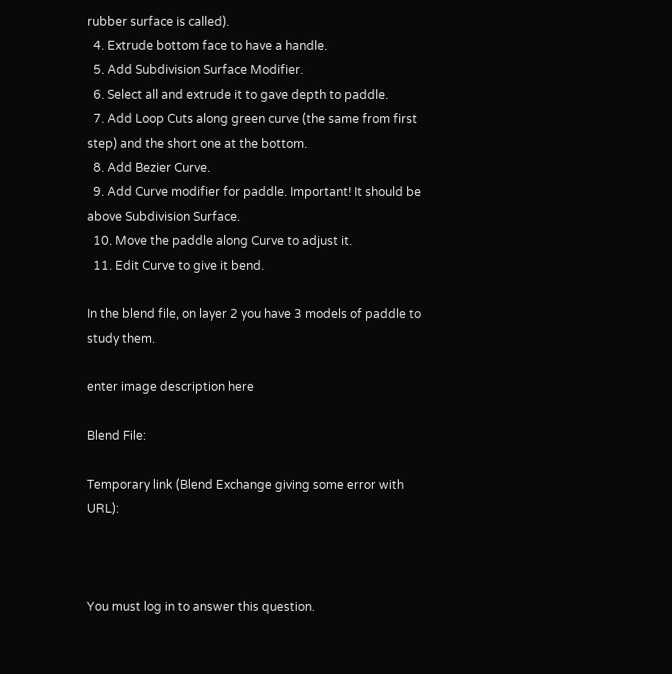rubber surface is called).
  4. Extrude bottom face to have a handle.
  5. Add Subdivision Surface Modifier.
  6. Select all and extrude it to gave depth to paddle.
  7. Add Loop Cuts along green curve (the same from first step) and the short one at the bottom.
  8. Add Bezier Curve.
  9. Add Curve modifier for paddle. Important! It should be above Subdivision Surface.
  10. Move the paddle along Curve to adjust it.
  11. Edit Curve to give it bend.

In the blend file, on layer 2 you have 3 models of paddle to study them.

enter image description here

Blend File:

Temporary link (Blend Exchange giving some error with URL):



You must log in to answer this question.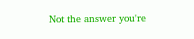Not the answer you're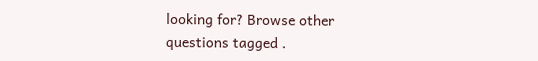looking for? Browse other questions tagged .